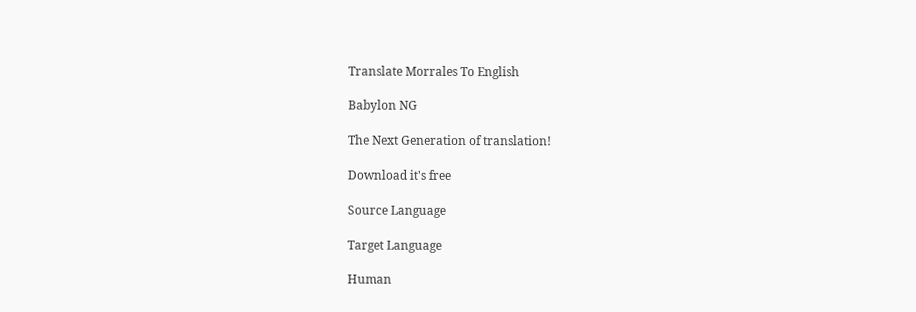Translate Morrales To English

Babylon NG

The Next Generation of translation!

Download it's free

Source Language

Target Language

Human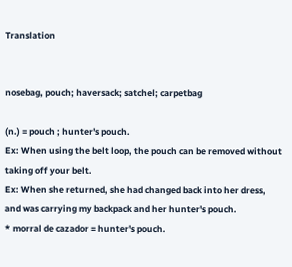Translation


nosebag, pouch; haversack; satchel; carpetbag

(n.) = pouch ; hunter's pouch.
Ex: When using the belt loop, the pouch can be removed without taking off your belt.
Ex: When she returned, she had changed back into her dress, and was carrying my backpack and her hunter's pouch.
* morral de cazador = hunter's pouch.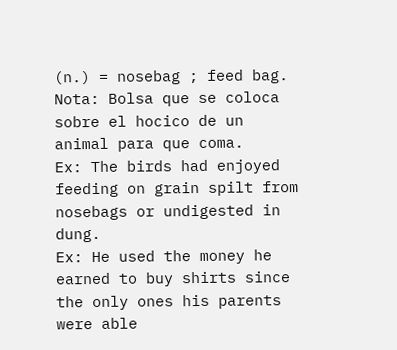(n.) = nosebag ; feed bag.
Nota: Bolsa que se coloca sobre el hocico de un animal para que coma.
Ex: The birds had enjoyed feeding on grain spilt from nosebags or undigested in dung.
Ex: He used the money he earned to buy shirts since the only ones his parents were able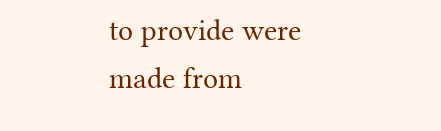to provide were made from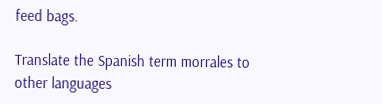feed bags.

Translate the Spanish term morrales to other languages